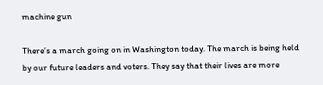machine gun

There’s a march going on in Washington today. The march is being held by our future leaders and voters. They say that their lives are more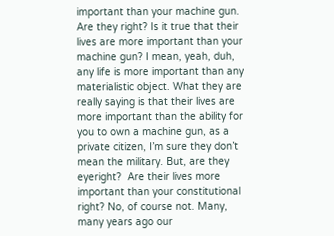important than your machine gun. Are they right? Is it true that their lives are more important than your machine gun? I mean, yeah, duh, any life is more important than any materialistic object. What they are really saying is that their lives are more important than the ability for you to own a machine gun, as a private citizen, I’m sure they don’t mean the military. But, are they eyeright?  Are their lives more important than your constitutional right? No, of course not. Many, many years ago our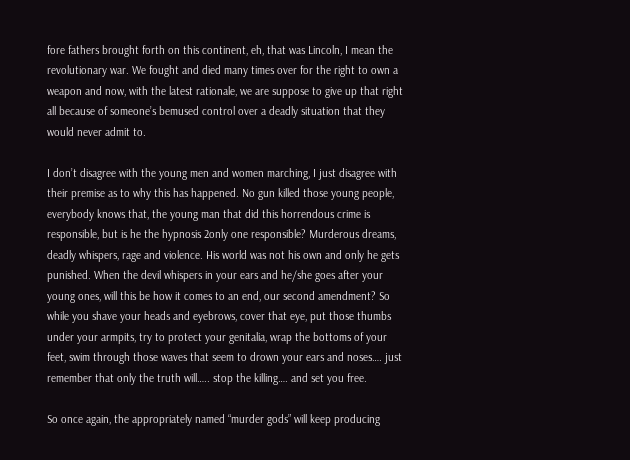fore fathers brought forth on this continent, eh, that was Lincoln, I mean the revolutionary war. We fought and died many times over for the right to own a weapon and now, with the latest rationale, we are suppose to give up that right all because of someone’s bemused control over a deadly situation that they would never admit to.

I don’t disagree with the young men and women marching, I just disagree with their premise as to why this has happened. No gun killed those young people, everybody knows that, the young man that did this horrendous crime is responsible, but is he the hypnosis 2only one responsible? Murderous dreams, deadly whispers, rage and violence. His world was not his own and only he gets punished. When the devil whispers in your ears and he/she goes after your young ones, will this be how it comes to an end, our second amendment? So while you shave your heads and eyebrows, cover that eye, put those thumbs under your armpits, try to protect your genitalia, wrap the bottoms of your feet, swim through those waves that seem to drown your ears and noses…. just remember that only the truth will….. stop the killing…. and set you free.

So once again, the appropriately named “murder gods” will keep producing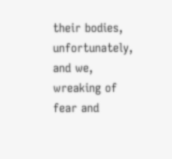their bodies, unfortunately, and we, wreaking of fear and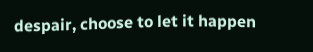despair, choose to let it happen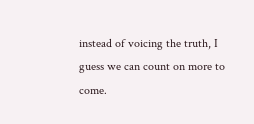instead of voicing the truth, I guess we can count on more to come.